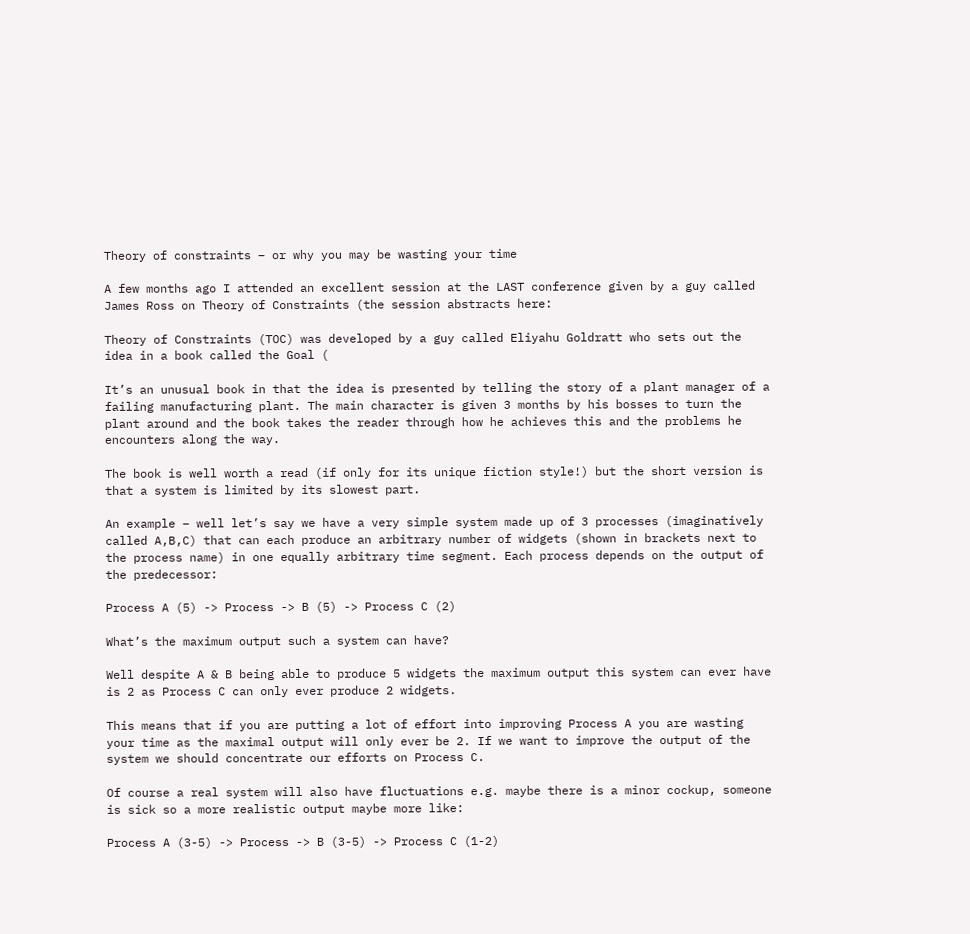Theory of constraints – or why you may be wasting your time

A few months ago I attended an excellent session at the LAST conference given by a guy called James Ross on Theory of Constraints (the session abstracts here:

Theory of Constraints (TOC) was developed by a guy called Eliyahu Goldratt who sets out the idea in a book called the Goal (

It’s an unusual book in that the idea is presented by telling the story of a plant manager of a failing manufacturing plant. The main character is given 3 months by his bosses to turn the plant around and the book takes the reader through how he achieves this and the problems he encounters along the way.

The book is well worth a read (if only for its unique fiction style!) but the short version is that a system is limited by its slowest part.

An example – well let’s say we have a very simple system made up of 3 processes (imaginatively called A,B,C) that can each produce an arbitrary number of widgets (shown in brackets next to the process name) in one equally arbitrary time segment. Each process depends on the output of the predecessor:

Process A (5) -> Process -> B (5) -> Process C (2)

What’s the maximum output such a system can have?

Well despite A & B being able to produce 5 widgets the maximum output this system can ever have is 2 as Process C can only ever produce 2 widgets.

This means that if you are putting a lot of effort into improving Process A you are wasting your time as the maximal output will only ever be 2. If we want to improve the output of the system we should concentrate our efforts on Process C.

Of course a real system will also have fluctuations e.g. maybe there is a minor cockup, someone is sick so a more realistic output maybe more like:

Process A (3-5) -> Process -> B (3-5) -> Process C (1-2)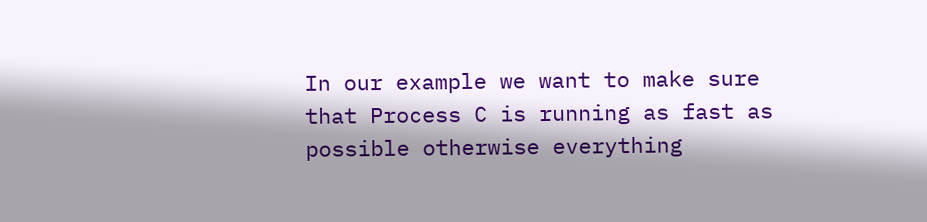In our example we want to make sure that Process C is running as fast as possible otherwise everything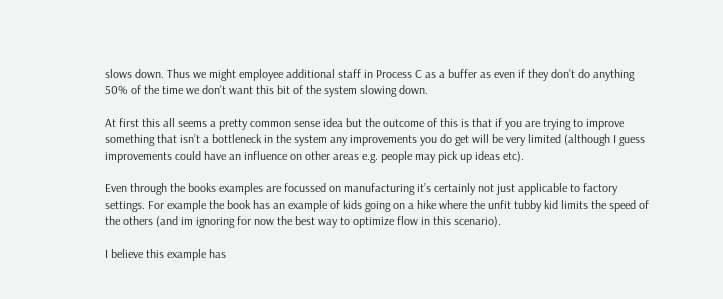slows down. Thus we might employee additional staff in Process C as a buffer as even if they don’t do anything 50% of the time we don’t want this bit of the system slowing down.

At first this all seems a pretty common sense idea but the outcome of this is that if you are trying to improve something that isn’t a bottleneck in the system any improvements you do get will be very limited (although I guess improvements could have an influence on other areas e.g. people may pick up ideas etc).

Even through the books examples are focussed on manufacturing it’s certainly not just applicable to factory settings. For example the book has an example of kids going on a hike where the unfit tubby kid limits the speed of the others (and im ignoring for now the best way to optimize flow in this scenario).

I believe this example has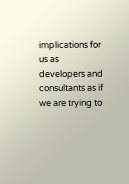implications for us as developers and consultants as if we are trying to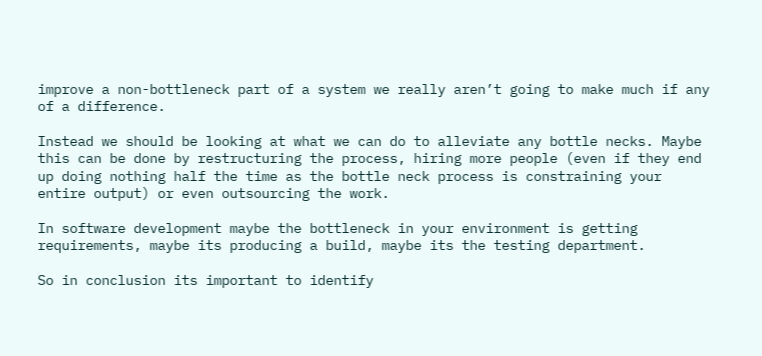improve a non-bottleneck part of a system we really aren’t going to make much if any of a difference.

Instead we should be looking at what we can do to alleviate any bottle necks. Maybe this can be done by restructuring the process, hiring more people (even if they end up doing nothing half the time as the bottle neck process is constraining your entire output) or even outsourcing the work.

In software development maybe the bottleneck in your environment is getting requirements, maybe its producing a build, maybe its the testing department.

So in conclusion its important to identify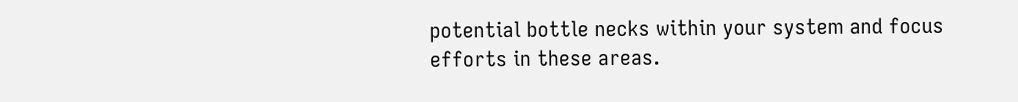potential bottle necks within your system and focus efforts in these areas.